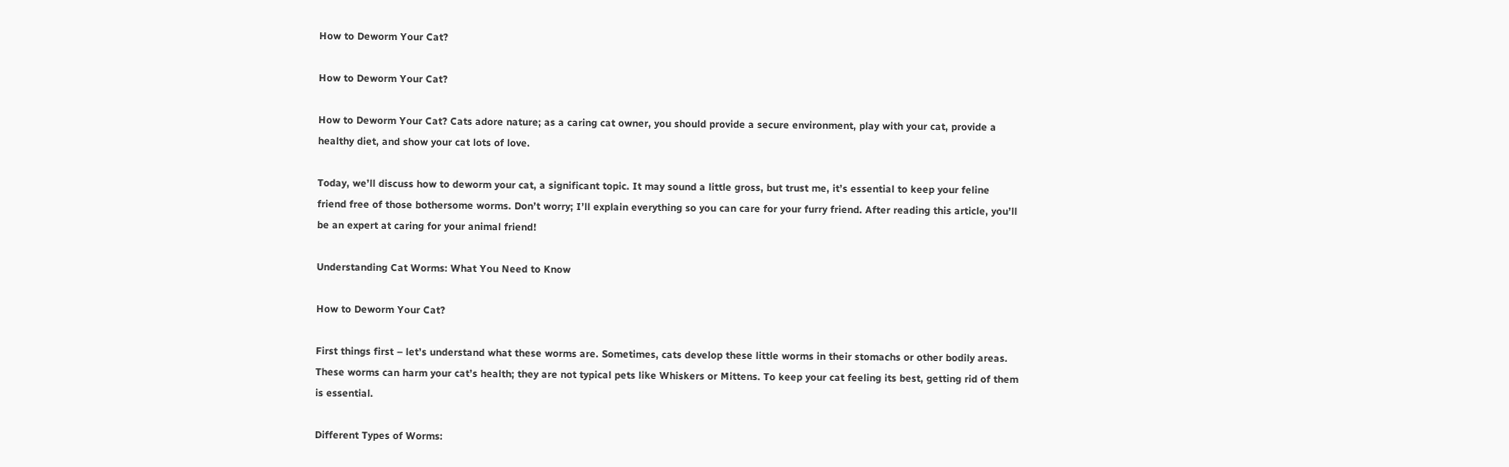How to Deworm Your Cat?

How to Deworm Your Cat?

How to Deworm Your Cat? Cats adore nature; as a caring cat owner, you should provide a secure environment, play with your cat, provide a healthy diet, and show your cat lots of love.

Today, we’ll discuss how to deworm your cat, a significant topic. It may sound a little gross, but trust me, it’s essential to keep your feline friend free of those bothersome worms. Don’t worry; I’ll explain everything so you can care for your furry friend. After reading this article, you’ll be an expert at caring for your animal friend!

Understanding Cat Worms: What You Need to Know

How to Deworm Your Cat?

First things first – let’s understand what these worms are. Sometimes, cats develop these little worms in their stomachs or other bodily areas. These worms can harm your cat’s health; they are not typical pets like Whiskers or Mittens. To keep your cat feeling its best, getting rid of them is essential.

Different Types of Worms: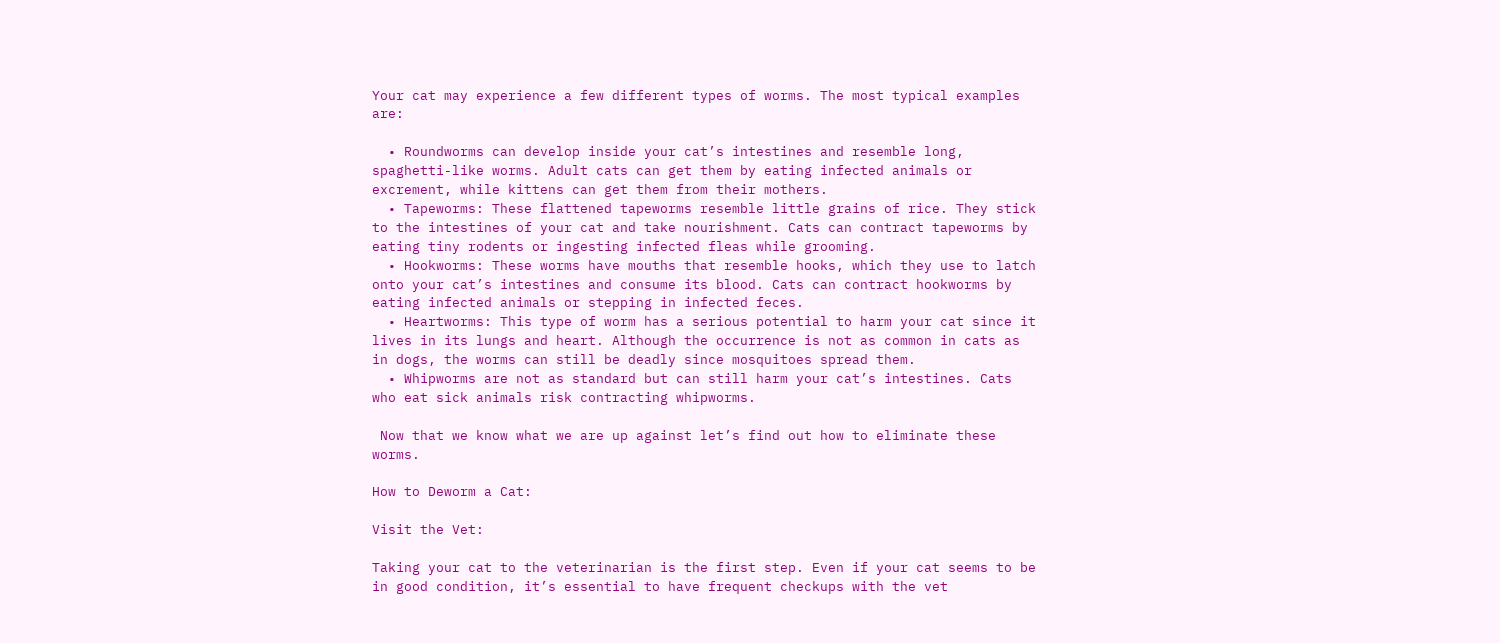Your cat may experience a few different types of worms. The most typical examples are:

  • Roundworms can develop inside your cat’s intestines and resemble long, spaghetti-like worms. Adult cats can get them by eating infected animals or excrement, while kittens can get them from their mothers.
  • Tapeworms: These flattened tapeworms resemble little grains of rice. They stick to the intestines of your cat and take nourishment. Cats can contract tapeworms by eating tiny rodents or ingesting infected fleas while grooming.
  • Hookworms: These worms have mouths that resemble hooks, which they use to latch onto your cat’s intestines and consume its blood. Cats can contract hookworms by eating infected animals or stepping in infected feces.
  • Heartworms: This type of worm has a serious potential to harm your cat since it lives in its lungs and heart. Although the occurrence is not as common in cats as in dogs, the worms can still be deadly since mosquitoes spread them.
  • Whipworms are not as standard but can still harm your cat’s intestines. Cats who eat sick animals risk contracting whipworms.

 Now that we know what we are up against let’s find out how to eliminate these worms.

How to Deworm a Cat:

Visit the Vet:

Taking your cat to the veterinarian is the first step. Even if your cat seems to be in good condition, it’s essential to have frequent checkups with the vet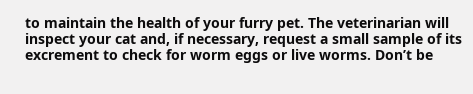to maintain the health of your furry pet. The veterinarian will inspect your cat and, if necessary, request a small sample of its excrement to check for worm eggs or live worms. Don’t be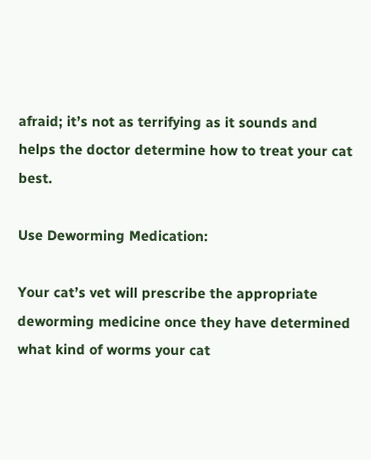afraid; it’s not as terrifying as it sounds and helps the doctor determine how to treat your cat best.

Use Deworming Medication:

Your cat’s vet will prescribe the appropriate deworming medicine once they have determined what kind of worms your cat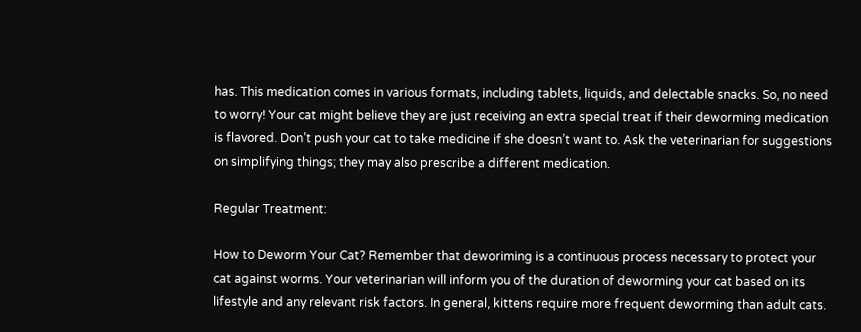has. This medication comes in various formats, including tablets, liquids, and delectable snacks. So, no need to worry! Your cat might believe they are just receiving an extra special treat if their deworming medication is flavored. Don’t push your cat to take medicine if she doesn’t want to. Ask the veterinarian for suggestions on simplifying things; they may also prescribe a different medication.

Regular Treatment:

How to Deworm Your Cat? Remember that deworiming is a continuous process necessary to protect your cat against worms. Your veterinarian will inform you of the duration of deworming your cat based on its lifestyle and any relevant risk factors. In general, kittens require more frequent deworming than adult cats.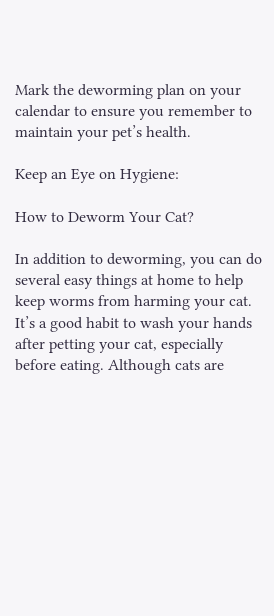Mark the deworming plan on your calendar to ensure you remember to maintain your pet’s health.

Keep an Eye on Hygiene:

How to Deworm Your Cat?

In addition to deworming, you can do several easy things at home to help keep worms from harming your cat. It’s a good habit to wash your hands after petting your cat, especially before eating. Although cats are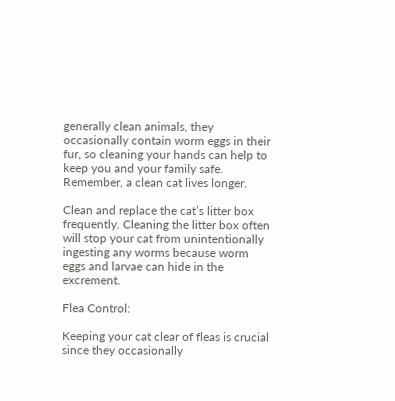generally clean animals, they occasionally contain worm eggs in their fur, so cleaning your hands can help to keep you and your family safe. Remember, a clean cat lives longer.

Clean and replace the cat’s litter box frequently. Cleaning the litter box often will stop your cat from unintentionally ingesting any worms because worm eggs and larvae can hide in the excrement.

Flea Control:

Keeping your cat clear of fleas is crucial since they occasionally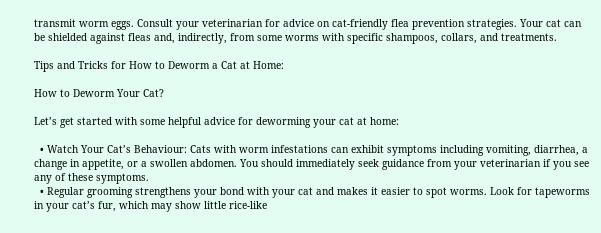transmit worm eggs. Consult your veterinarian for advice on cat-friendly flea prevention strategies. Your cat can be shielded against fleas and, indirectly, from some worms with specific shampoos, collars, and treatments.

Tips and Tricks for How to Deworm a Cat at Home:

How to Deworm Your Cat?

Let’s get started with some helpful advice for deworming your cat at home:

  • Watch Your Cat’s Behaviour: Cats with worm infestations can exhibit symptoms including vomiting, diarrhea, a change in appetite, or a swollen abdomen. You should immediately seek guidance from your veterinarian if you see any of these symptoms.
  • Regular grooming strengthens your bond with your cat and makes it easier to spot worms. Look for tapeworms in your cat’s fur, which may show little rice-like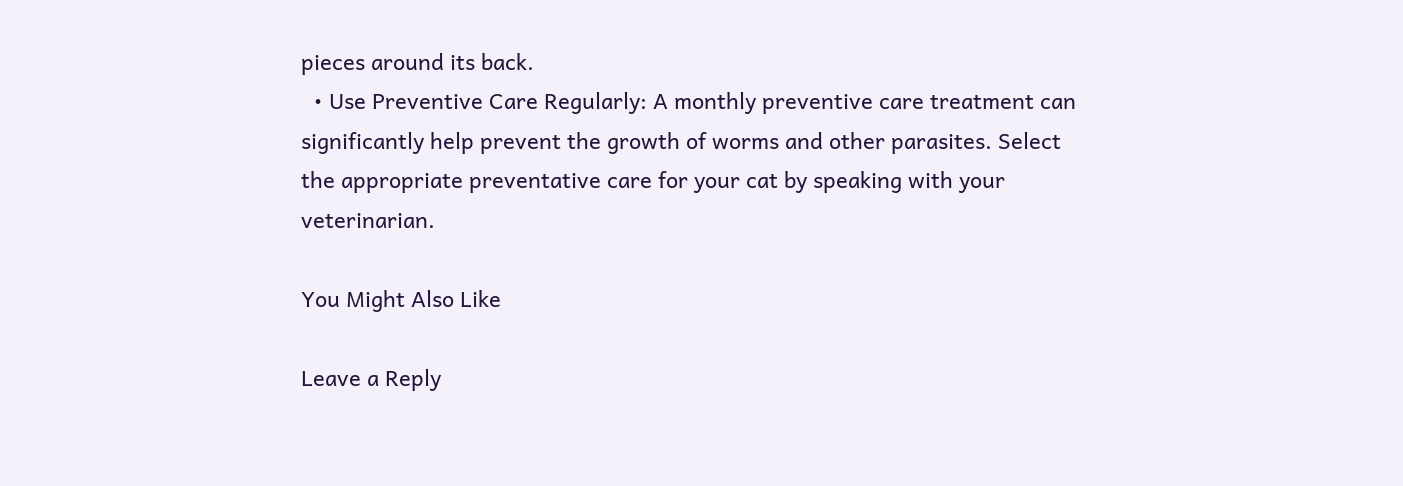pieces around its back.
  • Use Preventive Care Regularly: A monthly preventive care treatment can significantly help prevent the growth of worms and other parasites. Select the appropriate preventative care for your cat by speaking with your veterinarian.

You Might Also Like

Leave a Reply